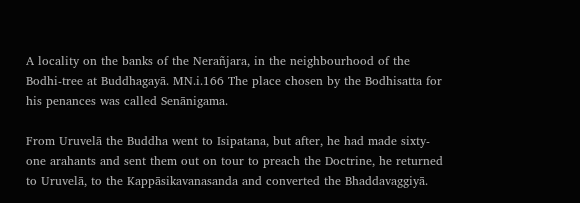A locality on the banks of the Nerañjara, in the neighbourhood of the Bodhi-tree at Buddhagayā. MN.i.166 The place chosen by the Bodhisatta for his penances was called Senānigama.

From Uruvelā the Buddha went to Isipatana, but after, he had made sixty-one arahants and sent them out on tour to preach the Doctrine, he returned to Uruvelā, to the Kappāsikavanasanda and converted the Bhaddavaggiyā.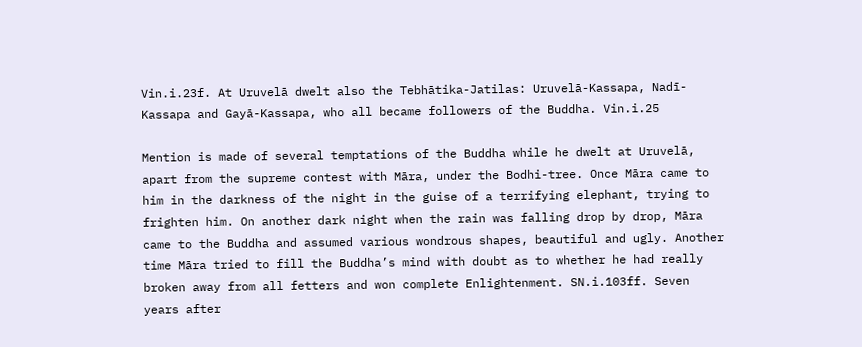Vin.i.23f. At Uruvelā dwelt also the Tebhātika-Jatilas: Uruvelā-Kassapa, Nadī-Kassapa and Gayā-Kassapa, who all became followers of the Buddha. Vin.i.25

Mention is made of several temptations of the Buddha while he dwelt at Uruvelā, apart from the supreme contest with Māra, under the Bodhi-tree. Once Māra came to him in the darkness of the night in the guise of a terrifying elephant, trying to frighten him. On another dark night when the rain was falling drop by drop, Māra came to the Buddha and assumed various wondrous shapes, beautiful and ugly. Another time Māra tried to fill the Buddha’s mind with doubt as to whether he had really broken away from all fetters and won complete Enlightenment. SN.i.103ff. Seven years after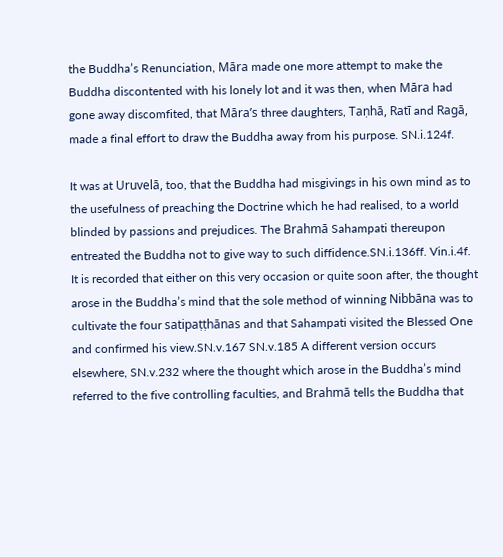the Buddha’s Renunciation, Māra made one more attempt to make the Buddha discontented with his lonely lot and it was then, when Māra had gone away discomfited, that Māra’s three daughters, Taṇhā, Ratī and Ragā, made a final effort to draw the Buddha away from his purpose. SN.i.124f.

It was at Uruvelā, too, that the Buddha had misgivings in his own mind as to the usefulness of preaching the Doctrine which he had realised, to a world blinded by passions and prejudices. The Brahmā Sahampati thereupon entreated the Buddha not to give way to such diffidence.SN.i.136ff. Vin.i.4f. It is recorded that either on this very occasion or quite soon after, the thought arose in the Buddha’s mind that the sole method of winning Nibbāna was to cultivate the four satipaṭṭhānas and that Sahampati visited the Blessed One and confirmed his view.SN.v.167 SN.v.185 A different version occurs elsewhere, SN.v.232 where the thought which arose in the Buddha’s mind referred to the five controlling faculties, and Brahmā tells the Buddha that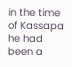in the time of Kassapa he had been a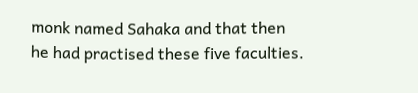monk named Sahaka and that then he had practised these five faculties.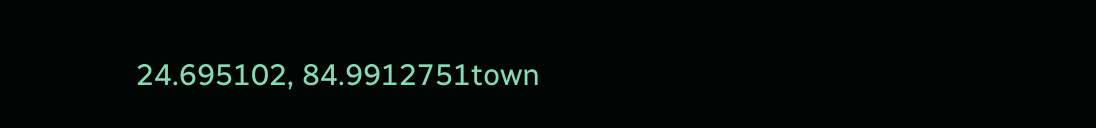24.695102, 84.9912751town